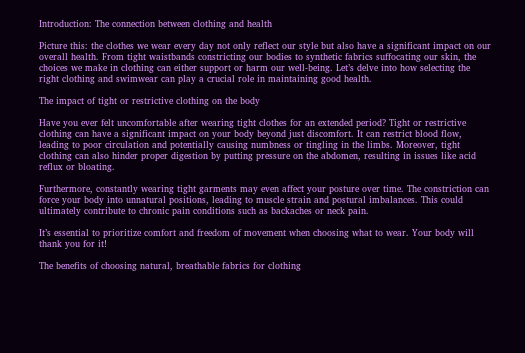Introduction: The connection between clothing and health

Picture this: the clothes we wear every day not only reflect our style but also have a significant impact on our overall health. From tight waistbands constricting our bodies to synthetic fabrics suffocating our skin, the choices we make in clothing can either support or harm our well-being. Let’s delve into how selecting the right clothing and swimwear can play a crucial role in maintaining good health.

The impact of tight or restrictive clothing on the body

Have you ever felt uncomfortable after wearing tight clothes for an extended period? Tight or restrictive clothing can have a significant impact on your body beyond just discomfort. It can restrict blood flow, leading to poor circulation and potentially causing numbness or tingling in the limbs. Moreover, tight clothing can also hinder proper digestion by putting pressure on the abdomen, resulting in issues like acid reflux or bloating.

Furthermore, constantly wearing tight garments may even affect your posture over time. The constriction can force your body into unnatural positions, leading to muscle strain and postural imbalances. This could ultimately contribute to chronic pain conditions such as backaches or neck pain.

It’s essential to prioritize comfort and freedom of movement when choosing what to wear. Your body will thank you for it!

The benefits of choosing natural, breathable fabrics for clothing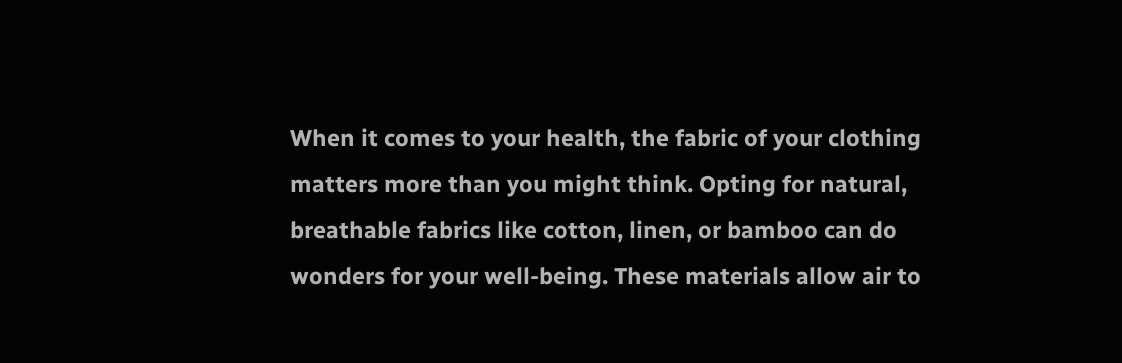When it comes to your health, the fabric of your clothing matters more than you might think. Opting for natural, breathable fabrics like cotton, linen, or bamboo can do wonders for your well-being. These materials allow air to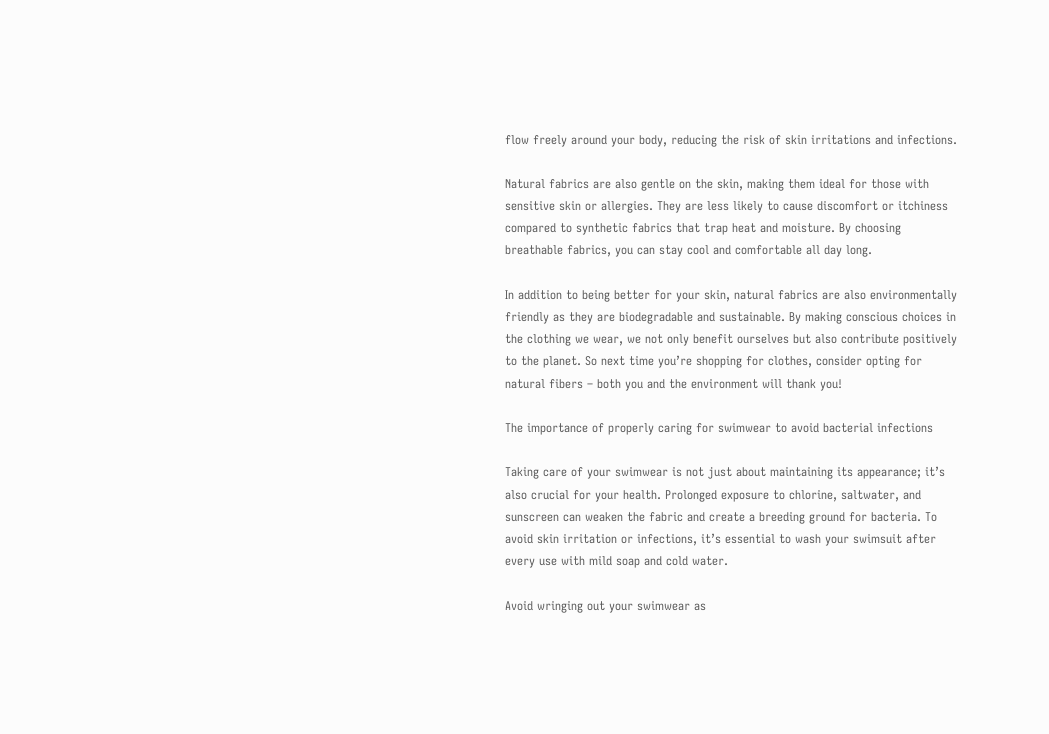flow freely around your body, reducing the risk of skin irritations and infections.

Natural fabrics are also gentle on the skin, making them ideal for those with sensitive skin or allergies. They are less likely to cause discomfort or itchiness compared to synthetic fabrics that trap heat and moisture. By choosing breathable fabrics, you can stay cool and comfortable all day long.

In addition to being better for your skin, natural fabrics are also environmentally friendly as they are biodegradable and sustainable. By making conscious choices in the clothing we wear, we not only benefit ourselves but also contribute positively to the planet. So next time you’re shopping for clothes, consider opting for natural fibers – both you and the environment will thank you!

The importance of properly caring for swimwear to avoid bacterial infections

Taking care of your swimwear is not just about maintaining its appearance; it’s also crucial for your health. Prolonged exposure to chlorine, saltwater, and sunscreen can weaken the fabric and create a breeding ground for bacteria. To avoid skin irritation or infections, it’s essential to wash your swimsuit after every use with mild soap and cold water.

Avoid wringing out your swimwear as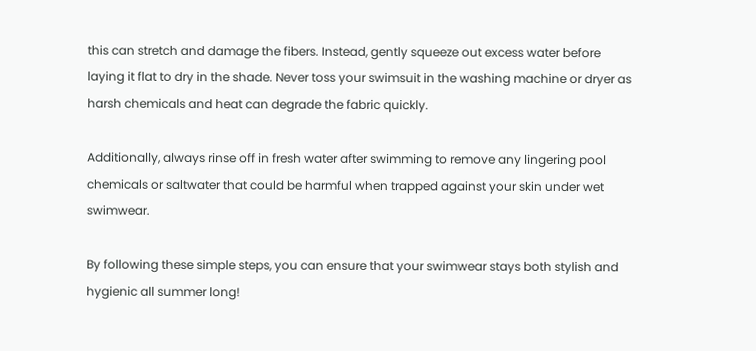this can stretch and damage the fibers. Instead, gently squeeze out excess water before laying it flat to dry in the shade. Never toss your swimsuit in the washing machine or dryer as harsh chemicals and heat can degrade the fabric quickly.

Additionally, always rinse off in fresh water after swimming to remove any lingering pool chemicals or saltwater that could be harmful when trapped against your skin under wet swimwear.

By following these simple steps, you can ensure that your swimwear stays both stylish and hygienic all summer long!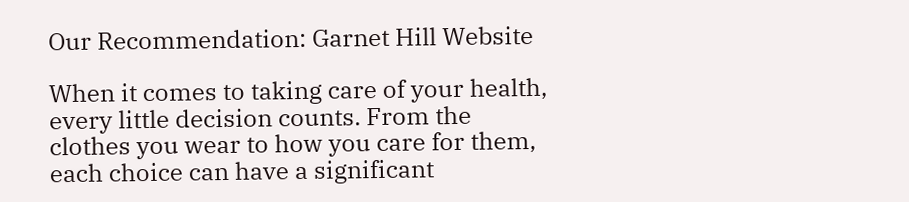Our Recommendation: Garnet Hill Website

When it comes to taking care of your health, every little decision counts. From the clothes you wear to how you care for them, each choice can have a significant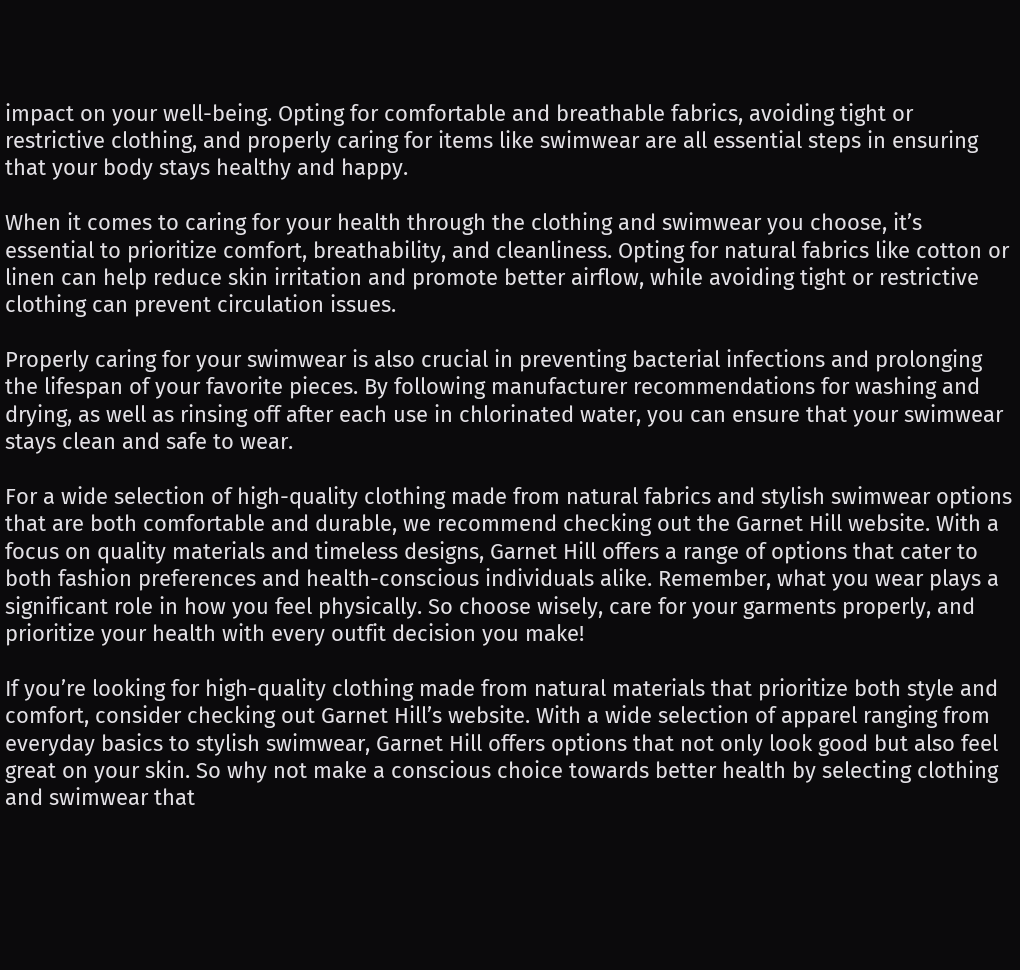impact on your well-being. Opting for comfortable and breathable fabrics, avoiding tight or restrictive clothing, and properly caring for items like swimwear are all essential steps in ensuring that your body stays healthy and happy.

When it comes to caring for your health through the clothing and swimwear you choose, it’s essential to prioritize comfort, breathability, and cleanliness. Opting for natural fabrics like cotton or linen can help reduce skin irritation and promote better airflow, while avoiding tight or restrictive clothing can prevent circulation issues.

Properly caring for your swimwear is also crucial in preventing bacterial infections and prolonging the lifespan of your favorite pieces. By following manufacturer recommendations for washing and drying, as well as rinsing off after each use in chlorinated water, you can ensure that your swimwear stays clean and safe to wear.

For a wide selection of high-quality clothing made from natural fabrics and stylish swimwear options that are both comfortable and durable, we recommend checking out the Garnet Hill website. With a focus on quality materials and timeless designs, Garnet Hill offers a range of options that cater to both fashion preferences and health-conscious individuals alike. Remember, what you wear plays a significant role in how you feel physically. So choose wisely, care for your garments properly, and prioritize your health with every outfit decision you make!

If you’re looking for high-quality clothing made from natural materials that prioritize both style and comfort, consider checking out Garnet Hill’s website. With a wide selection of apparel ranging from everyday basics to stylish swimwear, Garnet Hill offers options that not only look good but also feel great on your skin. So why not make a conscious choice towards better health by selecting clothing and swimwear that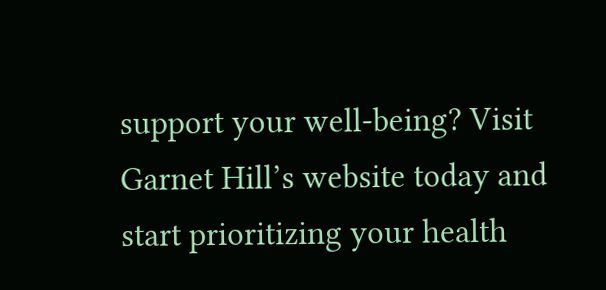support your well-being? Visit Garnet Hill’s website today and start prioritizing your health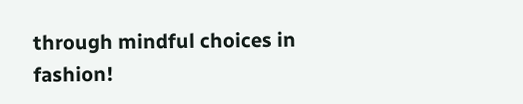through mindful choices in fashion!